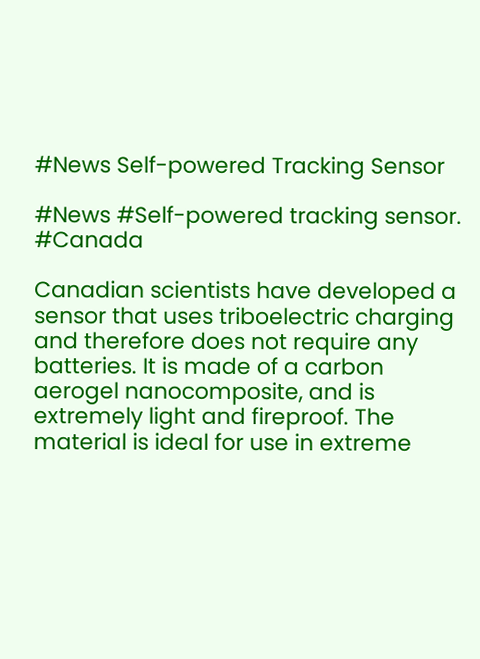#News Self-powered Tracking Sensor

#News #Self-powered tracking sensor. #Canada

Canadian scientists have developed a sensor that uses triboelectric charging and therefore does not require any batteries. It is made of a carbon aerogel nanocomposite, and is extremely light and fireproof. The material is ideal for use in extreme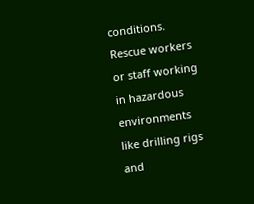conditions. Rescue workers or staff working in hazardous environments like drilling rigs and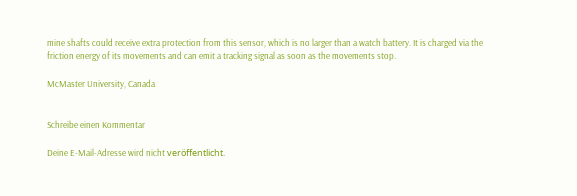mine shafts could receive extra protection from this sensor, which is no larger than a watch battery. It is charged via the friction energy of its movements and can emit a tracking signal as soon as the movements stop.

McMaster University, Canada


Schreibe einen Kommentar

Deine E-Mail-Adresse wird nicht veröffentlicht.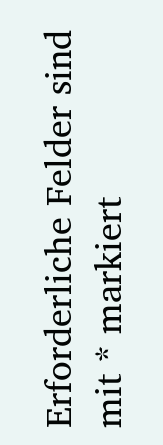Erforderliche Felder sind mit * markiert